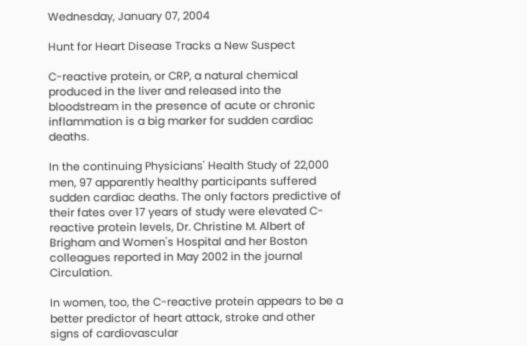Wednesday, January 07, 2004

Hunt for Heart Disease Tracks a New Suspect

C-reactive protein, or CRP, a natural chemical produced in the liver and released into the bloodstream in the presence of acute or chronic inflammation is a big marker for sudden cardiac deaths.

In the continuing Physicians' Health Study of 22,000 men, 97 apparently healthy participants suffered sudden cardiac deaths. The only factors predictive of their fates over 17 years of study were elevated C-reactive protein levels, Dr. Christine M. Albert of Brigham and Women's Hospital and her Boston colleagues reported in May 2002 in the journal Circulation.

In women, too, the C-reactive protein appears to be a better predictor of heart attack, stroke and other signs of cardiovascular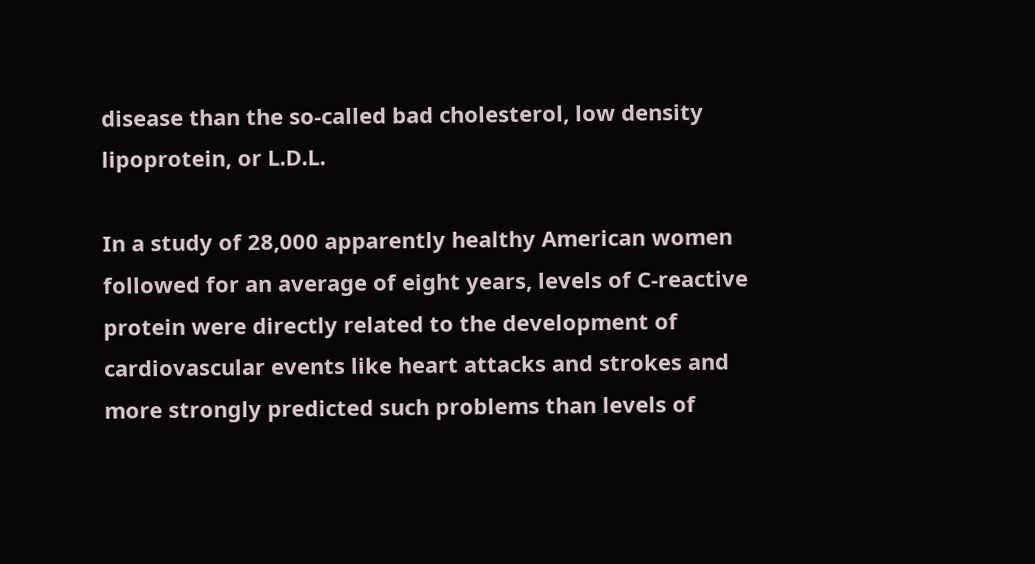disease than the so-called bad cholesterol, low density lipoprotein, or L.D.L.

In a study of 28,000 apparently healthy American women followed for an average of eight years, levels of C-reactive protein were directly related to the development of cardiovascular events like heart attacks and strokes and more strongly predicted such problems than levels of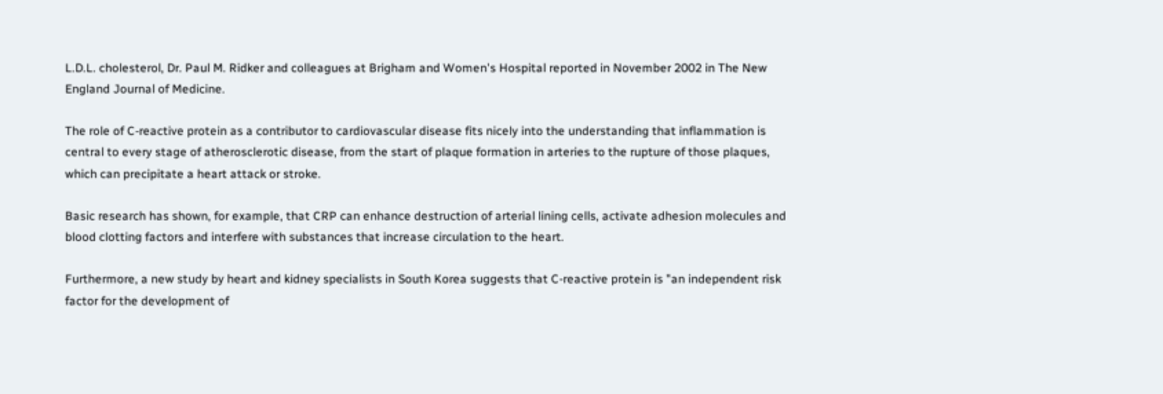L.D.L. cholesterol, Dr. Paul M. Ridker and colleagues at Brigham and Women's Hospital reported in November 2002 in The New England Journal of Medicine.

The role of C-reactive protein as a contributor to cardiovascular disease fits nicely into the understanding that inflammation is central to every stage of atherosclerotic disease, from the start of plaque formation in arteries to the rupture of those plaques, which can precipitate a heart attack or stroke.

Basic research has shown, for example, that CRP can enhance destruction of arterial lining cells, activate adhesion molecules and blood clotting factors and interfere with substances that increase circulation to the heart.

Furthermore, a new study by heart and kidney specialists in South Korea suggests that C-reactive protein is "an independent risk factor for the development of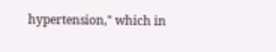hypertension," which in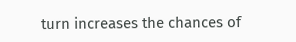turn increases the chances of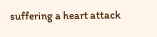suffering a heart attack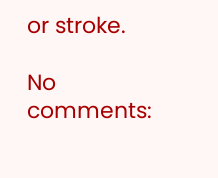or stroke.

No comments: